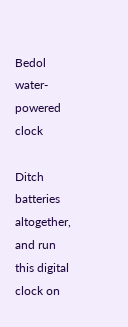Bedol water-powered clock

Ditch batteries altogether, and run this digital clock on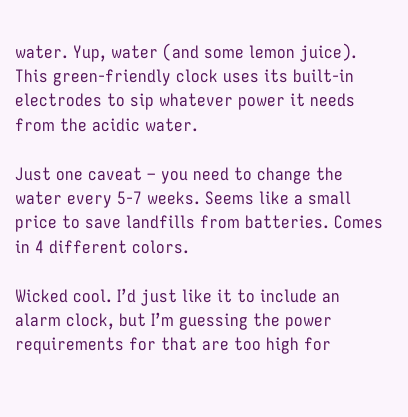water. Yup, water (and some lemon juice). This green-friendly clock uses its built-in electrodes to sip whatever power it needs from the acidic water.

Just one caveat – you need to change the water every 5-7 weeks. Seems like a small price to save landfills from batteries. Comes in 4 different colors.

Wicked cool. I’d just like it to include an alarm clock, but I’m guessing the power requirements for that are too high for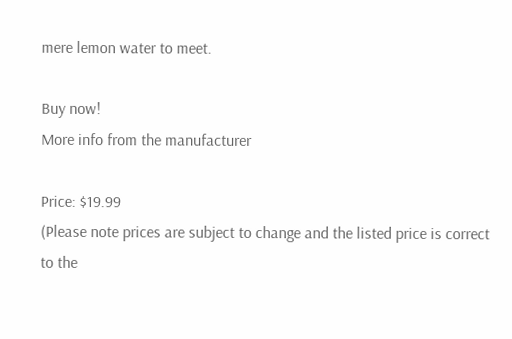mere lemon water to meet.

Buy now!
More info from the manufacturer

Price: $19.99
(Please note prices are subject to change and the listed price is correct to the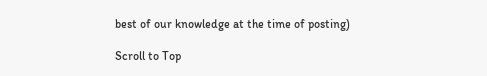best of our knowledge at the time of posting)

Scroll to Top